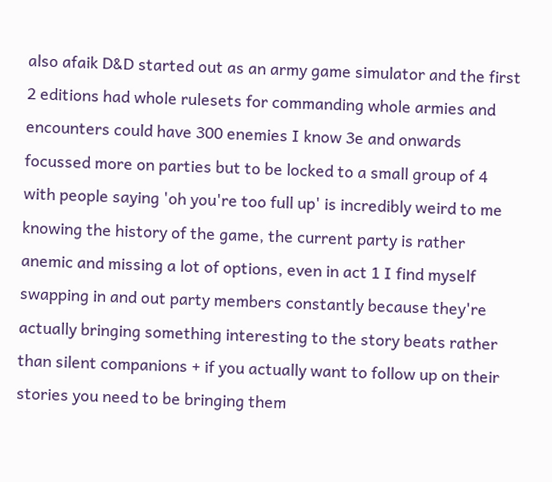also afaik D&D started out as an army game simulator and the first 2 editions had whole rulesets for commanding whole armies and encounters could have 300 enemies I know 3e and onwards focussed more on parties but to be locked to a small group of 4 with people saying 'oh you're too full up' is incredibly weird to me knowing the history of the game, the current party is rather anemic and missing a lot of options, even in act 1 I find myself swapping in and out party members constantly because they're actually bringing something interesting to the story beats rather than silent companions + if you actually want to follow up on their stories you need to be bringing them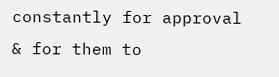constantly for approval & for them to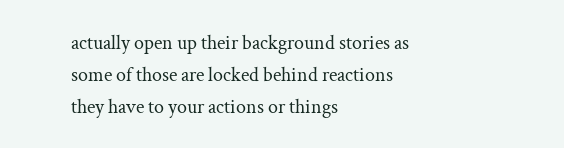actually open up their background stories as some of those are locked behind reactions they have to your actions or things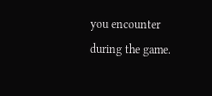you encounter during the game.